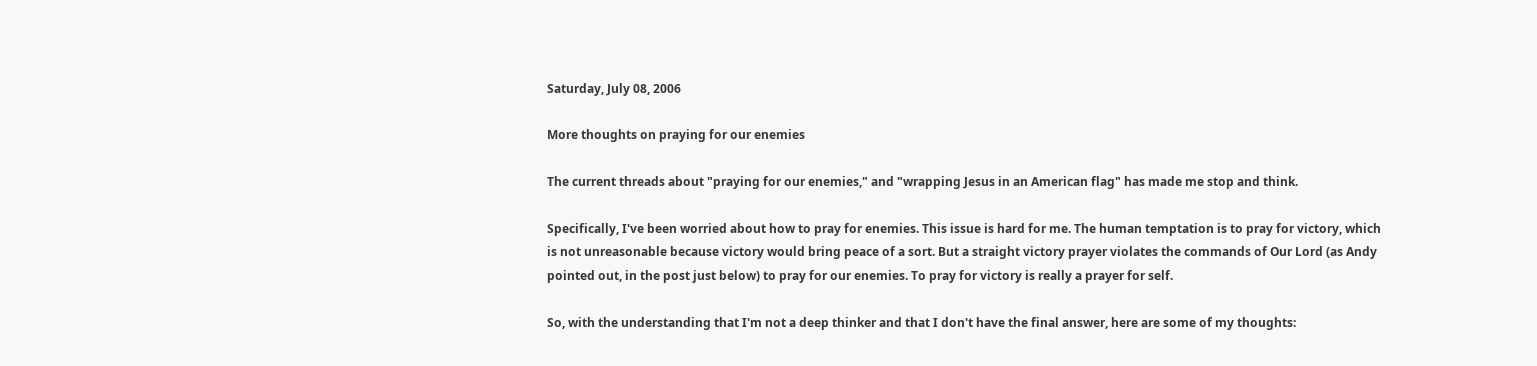Saturday, July 08, 2006

More thoughts on praying for our enemies

The current threads about "praying for our enemies," and "wrapping Jesus in an American flag" has made me stop and think.

Specifically, I've been worried about how to pray for enemies. This issue is hard for me. The human temptation is to pray for victory, which is not unreasonable because victory would bring peace of a sort. But a straight victory prayer violates the commands of Our Lord (as Andy pointed out, in the post just below) to pray for our enemies. To pray for victory is really a prayer for self.

So, with the understanding that I'm not a deep thinker and that I don't have the final answer, here are some of my thoughts: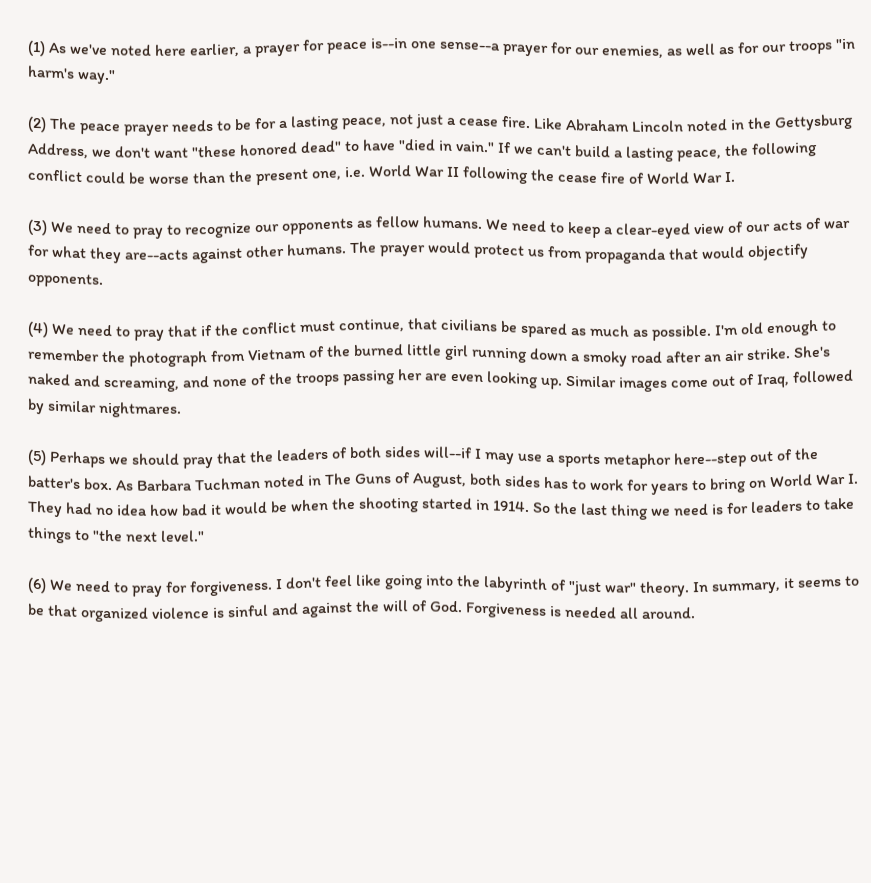(1) As we've noted here earlier, a prayer for peace is--in one sense--a prayer for our enemies, as well as for our troops "in harm's way."

(2) The peace prayer needs to be for a lasting peace, not just a cease fire. Like Abraham Lincoln noted in the Gettysburg Address, we don't want "these honored dead" to have "died in vain." If we can't build a lasting peace, the following conflict could be worse than the present one, i.e. World War II following the cease fire of World War I.

(3) We need to pray to recognize our opponents as fellow humans. We need to keep a clear-eyed view of our acts of war for what they are--acts against other humans. The prayer would protect us from propaganda that would objectify opponents.

(4) We need to pray that if the conflict must continue, that civilians be spared as much as possible. I'm old enough to remember the photograph from Vietnam of the burned little girl running down a smoky road after an air strike. She's naked and screaming, and none of the troops passing her are even looking up. Similar images come out of Iraq, followed by similar nightmares.

(5) Perhaps we should pray that the leaders of both sides will--if I may use a sports metaphor here--step out of the batter's box. As Barbara Tuchman noted in The Guns of August, both sides has to work for years to bring on World War I. They had no idea how bad it would be when the shooting started in 1914. So the last thing we need is for leaders to take things to "the next level."

(6) We need to pray for forgiveness. I don't feel like going into the labyrinth of "just war" theory. In summary, it seems to be that organized violence is sinful and against the will of God. Forgiveness is needed all around.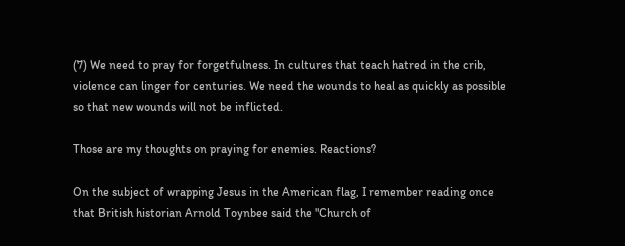(7) We need to pray for forgetfulness. In cultures that teach hatred in the crib, violence can linger for centuries. We need the wounds to heal as quickly as possible so that new wounds will not be inflicted.

Those are my thoughts on praying for enemies. Reactions?

On the subject of wrapping Jesus in the American flag, I remember reading once that British historian Arnold Toynbee said the "Church of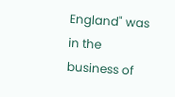England" was in the business of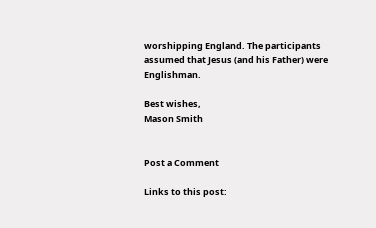worshipping England. The participants assumed that Jesus (and his Father) were Englishman.

Best wishes,
Mason Smith


Post a Comment

Links to this post: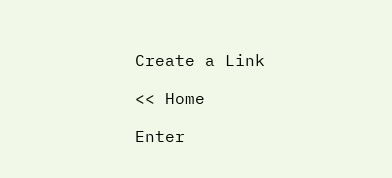Create a Link

<< Home

Enter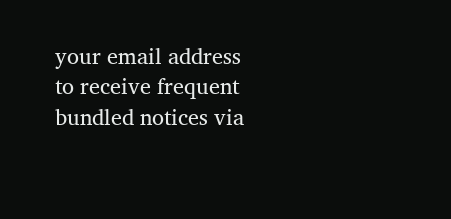your email address to receive frequent bundled notices via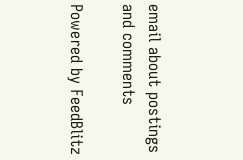email about postings and comments

Powered by FeedBlitz